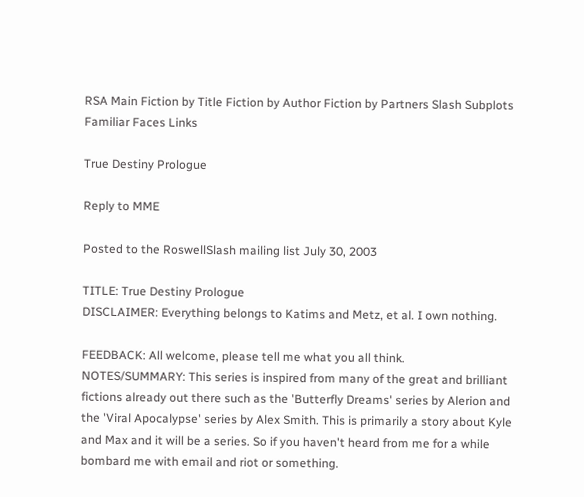RSA Main Fiction by Title Fiction by Author Fiction by Partners Slash Subplots Familiar Faces Links

True Destiny Prologue

Reply to MME

Posted to the RoswellSlash mailing list July 30, 2003

TITLE: True Destiny Prologue
DISCLAIMER: Everything belongs to Katims and Metz, et al. I own nothing.

FEEDBACK: All welcome, please tell me what you all think.
NOTES/SUMMARY: This series is inspired from many of the great and brilliant fictions already out there such as the 'Butterfly Dreams' series by Alerion and the 'Viral Apocalypse' series by Alex Smith. This is primarily a story about Kyle and Max and it will be a series. So if you haven't heard from me for a while bombard me with email and riot or something.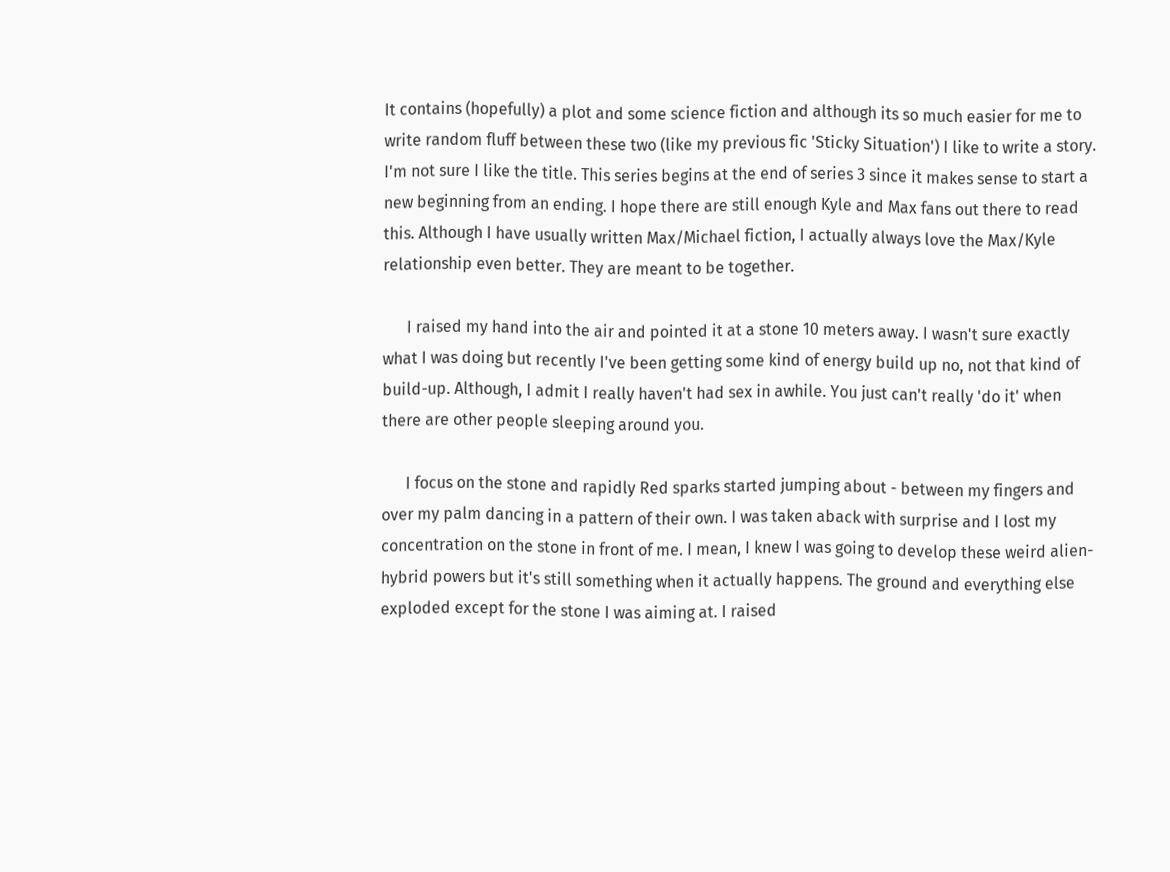It contains (hopefully) a plot and some science fiction and although its so much easier for me to write random fluff between these two (like my previous fic 'Sticky Situation') I like to write a story. I'm not sure I like the title. This series begins at the end of series 3 since it makes sense to start a new beginning from an ending. I hope there are still enough Kyle and Max fans out there to read this. Although I have usually written Max/Michael fiction, I actually always love the Max/Kyle relationship even better. They are meant to be together.

      I raised my hand into the air and pointed it at a stone 10 meters away. I wasn't sure exactly what I was doing but recently I've been getting some kind of energy build up no, not that kind of build-up. Although, I admit I really haven't had sex in awhile. You just can't really 'do it' when there are other people sleeping around you.

      I focus on the stone and rapidly Red sparks started jumping about - between my fingers and over my palm dancing in a pattern of their own. I was taken aback with surprise and I lost my concentration on the stone in front of me. I mean, I knew I was going to develop these weird alien-hybrid powers but it's still something when it actually happens. The ground and everything else exploded except for the stone I was aiming at. I raised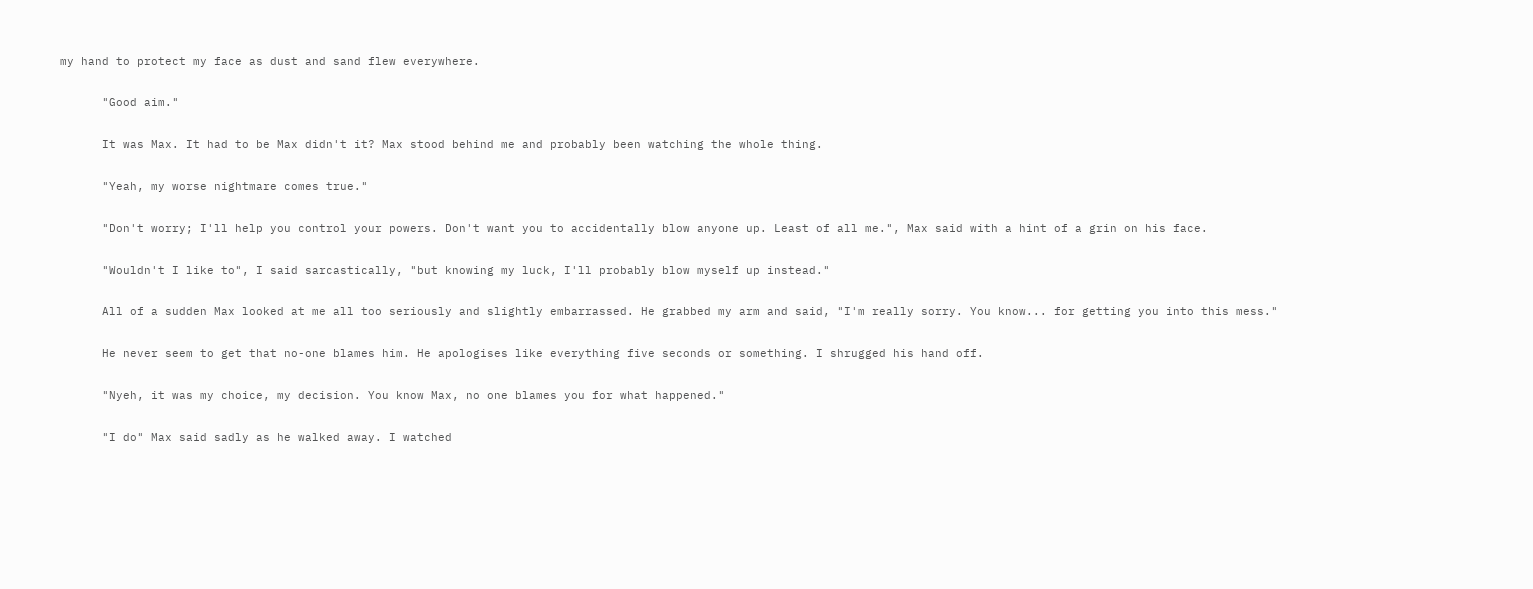my hand to protect my face as dust and sand flew everywhere.

      "Good aim."

      It was Max. It had to be Max didn't it? Max stood behind me and probably been watching the whole thing.

      "Yeah, my worse nightmare comes true."

      "Don't worry; I'll help you control your powers. Don't want you to accidentally blow anyone up. Least of all me.", Max said with a hint of a grin on his face.

      "Wouldn't I like to", I said sarcastically, "but knowing my luck, I'll probably blow myself up instead."

      All of a sudden Max looked at me all too seriously and slightly embarrassed. He grabbed my arm and said, "I'm really sorry. You know... for getting you into this mess."

      He never seem to get that no-one blames him. He apologises like everything five seconds or something. I shrugged his hand off.

      "Nyeh, it was my choice, my decision. You know Max, no one blames you for what happened."

      "I do" Max said sadly as he walked away. I watched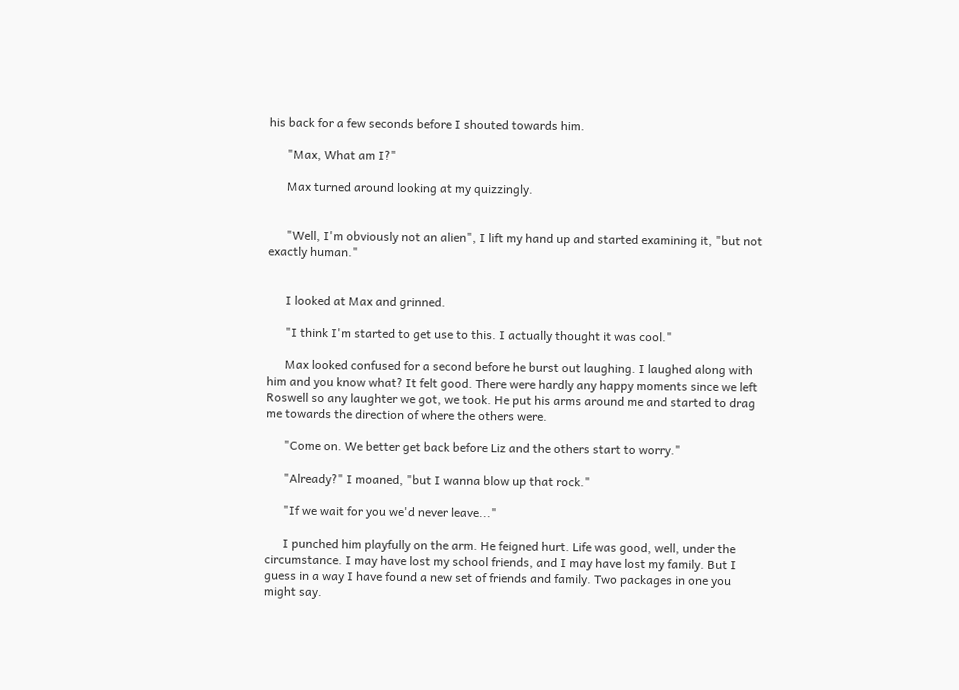his back for a few seconds before I shouted towards him.

      "Max, What am I?"

      Max turned around looking at my quizzingly.


      "Well, I'm obviously not an alien", I lift my hand up and started examining it, "but not exactly human."


      I looked at Max and grinned.

      "I think I'm started to get use to this. I actually thought it was cool."

      Max looked confused for a second before he burst out laughing. I laughed along with him and you know what? It felt good. There were hardly any happy moments since we left Roswell so any laughter we got, we took. He put his arms around me and started to drag me towards the direction of where the others were.

      "Come on. We better get back before Liz and the others start to worry."

      "Already?" I moaned, "but I wanna blow up that rock."

      "If we wait for you we'd never leave..."

      I punched him playfully on the arm. He feigned hurt. Life was good, well, under the circumstance. I may have lost my school friends, and I may have lost my family. But I guess in a way I have found a new set of friends and family. Two packages in one you might say.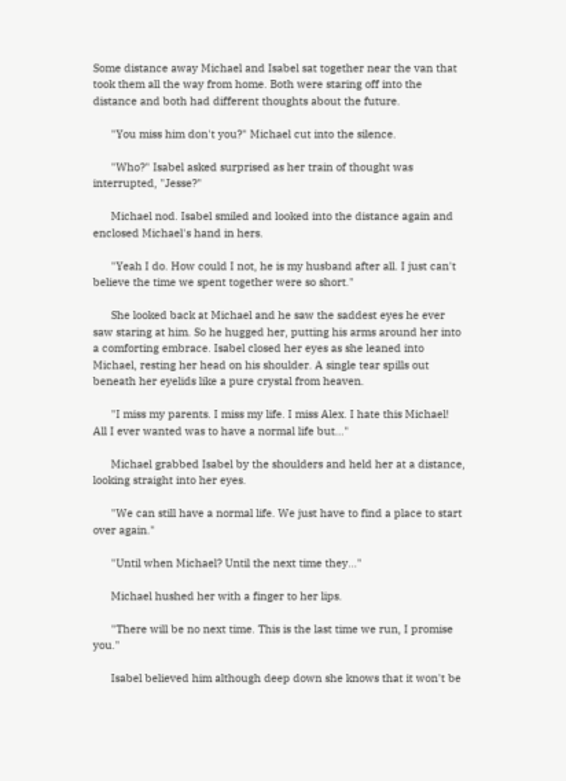Some distance away Michael and Isabel sat together near the van that took them all the way from home. Both were staring off into the distance and both had different thoughts about the future.

      "You miss him don't you?" Michael cut into the silence.

      "Who?" Isabel asked surprised as her train of thought was interrupted, "Jesse?"

      Michael nod. Isabel smiled and looked into the distance again and enclosed Michael's hand in hers.

      "Yeah I do. How could I not, he is my husband after all. I just can't believe the time we spent together were so short."

      She looked back at Michael and he saw the saddest eyes he ever saw staring at him. So he hugged her, putting his arms around her into a comforting embrace. Isabel closed her eyes as she leaned into Michael, resting her head on his shoulder. A single tear spills out beneath her eyelids like a pure crystal from heaven.

      "I miss my parents. I miss my life. I miss Alex. I hate this Michael! All I ever wanted was to have a normal life but..."

      Michael grabbed Isabel by the shoulders and held her at a distance, looking straight into her eyes.

      "We can still have a normal life. We just have to find a place to start over again."

      "Until when Michael? Until the next time they..."

      Michael hushed her with a finger to her lips.

      "There will be no next time. This is the last time we run, I promise you."

      Isabel believed him although deep down she knows that it won't be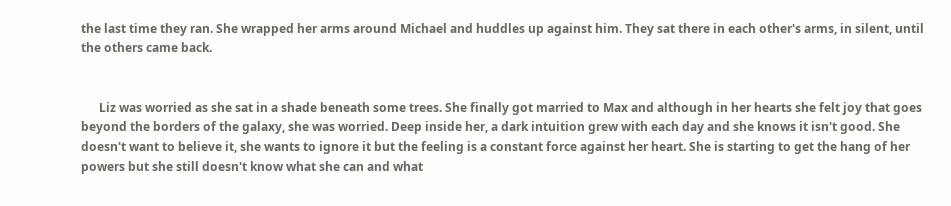the last time they ran. She wrapped her arms around Michael and huddles up against him. They sat there in each other's arms, in silent, until the others came back.


      Liz was worried as she sat in a shade beneath some trees. She finally got married to Max and although in her hearts she felt joy that goes beyond the borders of the galaxy, she was worried. Deep inside her, a dark intuition grew with each day and she knows it isn't good. She doesn't want to believe it, she wants to ignore it but the feeling is a constant force against her heart. She is starting to get the hang of her powers but she still doesn't know what she can and what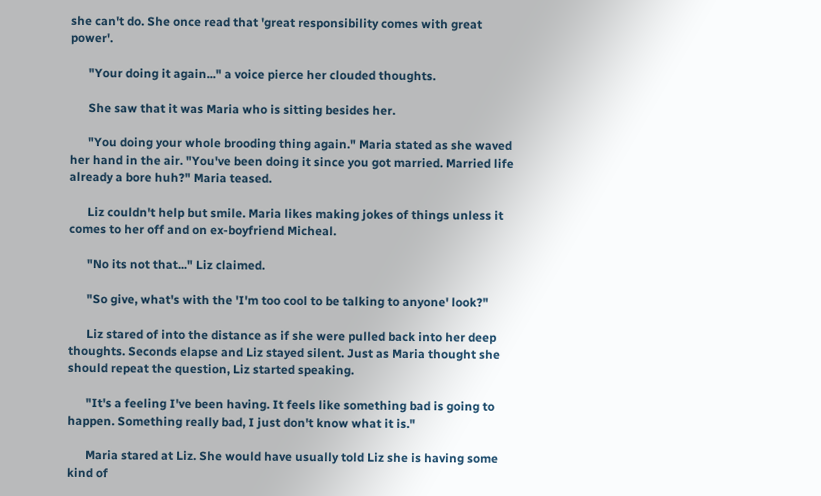she can't do. She once read that 'great responsibility comes with great power'.

      "Your doing it again..." a voice pierce her clouded thoughts.

      She saw that it was Maria who is sitting besides her.

      "You doing your whole brooding thing again." Maria stated as she waved her hand in the air. "You've been doing it since you got married. Married life already a bore huh?" Maria teased.

      Liz couldn't help but smile. Maria likes making jokes of things unless it comes to her off and on ex-boyfriend Micheal.

      "No its not that..." Liz claimed.

      "So give, what's with the 'I'm too cool to be talking to anyone' look?"

      Liz stared of into the distance as if she were pulled back into her deep thoughts. Seconds elapse and Liz stayed silent. Just as Maria thought she should repeat the question, Liz started speaking.

      "It's a feeling I've been having. It feels like something bad is going to happen. Something really bad, I just don't know what it is."

      Maria stared at Liz. She would have usually told Liz she is having some kind of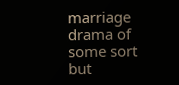marriage drama of some sort but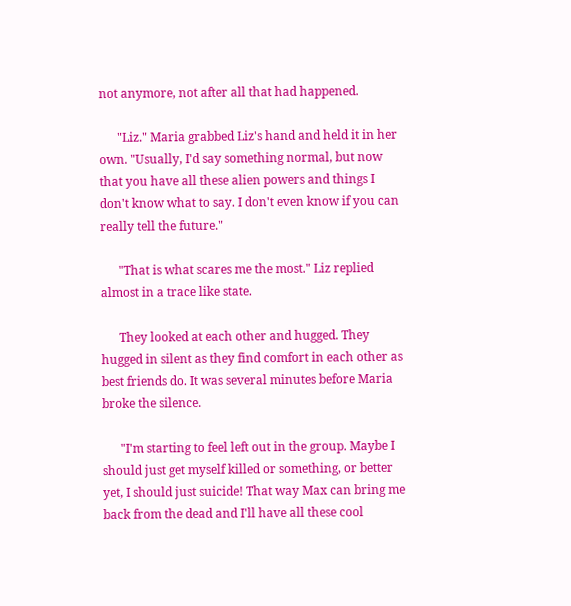not anymore, not after all that had happened.

      "Liz." Maria grabbed Liz's hand and held it in her own. "Usually, I'd say something normal, but now that you have all these alien powers and things I don't know what to say. I don't even know if you can really tell the future."

      "That is what scares me the most." Liz replied almost in a trace like state.

      They looked at each other and hugged. They hugged in silent as they find comfort in each other as best friends do. It was several minutes before Maria broke the silence.

      "I'm starting to feel left out in the group. Maybe I should just get myself killed or something, or better yet, I should just suicide! That way Max can bring me back from the dead and I'll have all these cool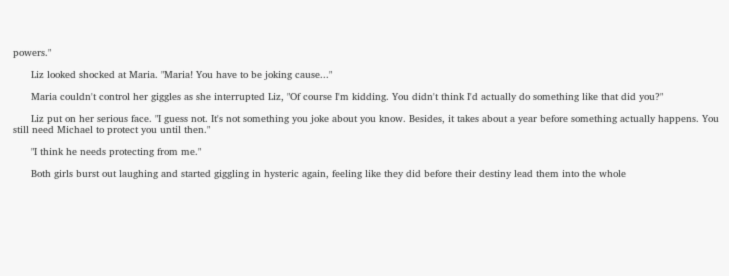powers."

      Liz looked shocked at Maria. "Maria! You have to be joking cause..."

      Maria couldn't control her giggles as she interrupted Liz, "Of course I'm kidding. You didn't think I'd actually do something like that did you?"

      Liz put on her serious face. "I guess not. It's not something you joke about you know. Besides, it takes about a year before something actually happens. You still need Michael to protect you until then."

      "I think he needs protecting from me."

      Both girls burst out laughing and started giggling in hysteric again, feeling like they did before their destiny lead them into the whole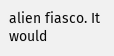alien fiasco. It would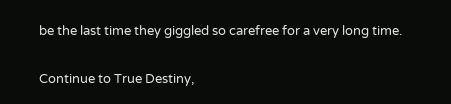be the last time they giggled so carefree for a very long time.

Continue to True Destiny,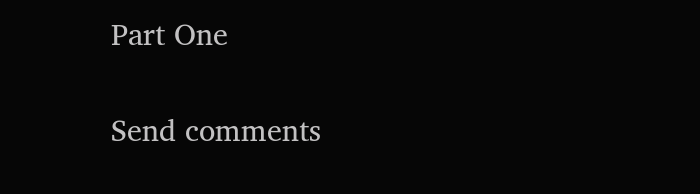Part One

Send comments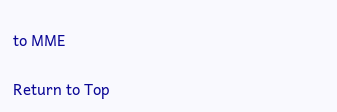to MME

Return to Top